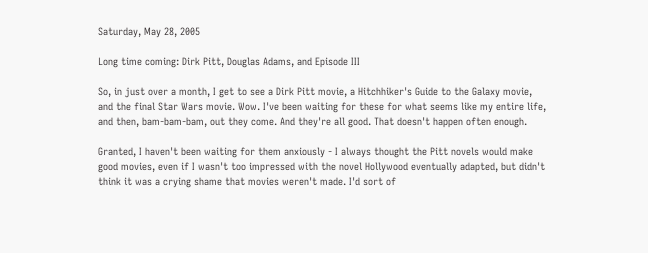Saturday, May 28, 2005

Long time coming: Dirk Pitt, Douglas Adams, and Episode III

So, in just over a month, I get to see a Dirk Pitt movie, a Hitchhiker's Guide to the Galaxy movie, and the final Star Wars movie. Wow. I've been waiting for these for what seems like my entire life, and then, bam-bam-bam, out they come. And they're all good. That doesn't happen often enough.

Granted, I haven't been waiting for them anxiously - I always thought the Pitt novels would make good movies, even if I wasn't too impressed with the novel Hollywood eventually adapted, but didn't think it was a crying shame that movies weren't made. I'd sort of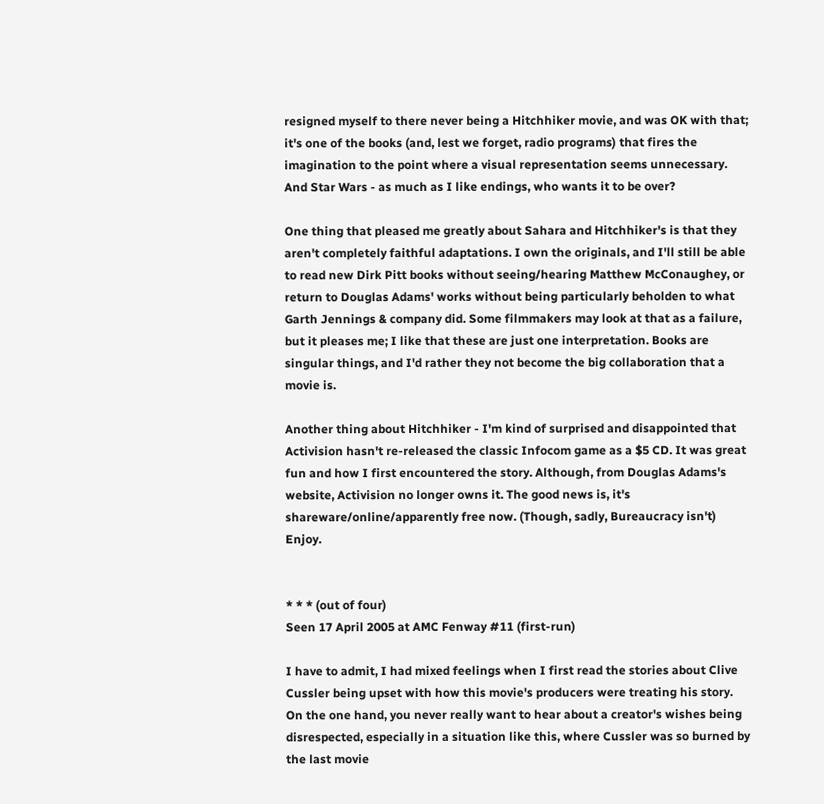resigned myself to there never being a Hitchhiker movie, and was OK with that; it's one of the books (and, lest we forget, radio programs) that fires the imagination to the point where a visual representation seems unnecessary. And Star Wars - as much as I like endings, who wants it to be over?

One thing that pleased me greatly about Sahara and Hitchhiker's is that they aren't completely faithful adaptations. I own the originals, and I'll still be able to read new Dirk Pitt books without seeing/hearing Matthew McConaughey, or return to Douglas Adams' works without being particularly beholden to what Garth Jennings & company did. Some filmmakers may look at that as a failure, but it pleases me; I like that these are just one interpretation. Books are singular things, and I'd rather they not become the big collaboration that a movie is.

Another thing about Hitchhiker - I'm kind of surprised and disappointed that Activision hasn't re-released the classic Infocom game as a $5 CD. It was great fun and how I first encountered the story. Although, from Douglas Adams's website, Activision no longer owns it. The good news is, it's shareware/online/apparently free now. (Though, sadly, Bureaucracy isn't) Enjoy.


* * * (out of four)
Seen 17 April 2005 at AMC Fenway #11 (first-run)

I have to admit, I had mixed feelings when I first read the stories about Clive Cussler being upset with how this movie's producers were treating his story. On the one hand, you never really want to hear about a creator's wishes being disrespected, especially in a situation like this, where Cussler was so burned by the last movie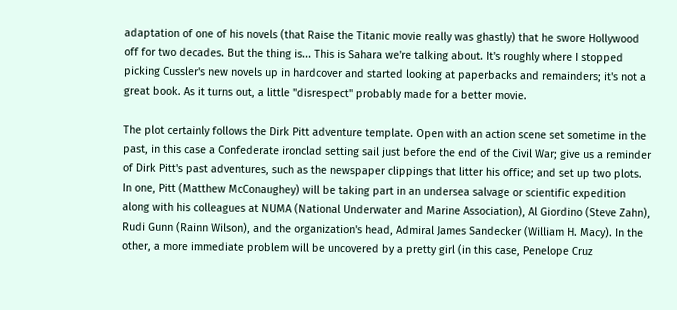adaptation of one of his novels (that Raise the Titanic movie really was ghastly) that he swore Hollywood off for two decades. But the thing is... This is Sahara we're talking about. It's roughly where I stopped picking Cussler's new novels up in hardcover and started looking at paperbacks and remainders; it's not a great book. As it turns out, a little "disrespect" probably made for a better movie.

The plot certainly follows the Dirk Pitt adventure template. Open with an action scene set sometime in the past, in this case a Confederate ironclad setting sail just before the end of the Civil War; give us a reminder of Dirk Pitt's past adventures, such as the newspaper clippings that litter his office; and set up two plots. In one, Pitt (Matthew McConaughey) will be taking part in an undersea salvage or scientific expedition along with his colleagues at NUMA (National Underwater and Marine Association), Al Giordino (Steve Zahn), Rudi Gunn (Rainn Wilson), and the organization's head, Admiral James Sandecker (William H. Macy). In the other, a more immediate problem will be uncovered by a pretty girl (in this case, Penelope Cruz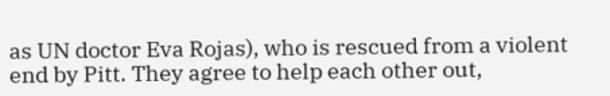as UN doctor Eva Rojas), who is rescued from a violent end by Pitt. They agree to help each other out,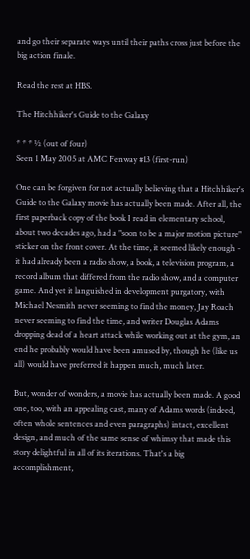and go their separate ways until their paths cross just before the big action finale.

Read the rest at HBS.

The Hitchhiker's Guide to the Galaxy

* * * ½ (out of four)
Seen 1 May 2005 at AMC Fenway #13 (first-run)

One can be forgiven for not actually believing that a Hitchhiker's Guide to the Galaxy movie has actually been made. After all, the first paperback copy of the book I read in elementary school, about two decades ago, had a "soon to be a major motion picture" sticker on the front cover. At the time, it seemed likely enough - it had already been a radio show, a book, a television program, a record album that differed from the radio show, and a computer game. And yet it languished in development purgatory, with Michael Nesmith never seeming to find the money, Jay Roach never seeming to find the time, and writer Douglas Adams dropping dead of a heart attack while working out at the gym, an end he probably would have been amused by, though he (like us all) would have preferred it happen much, much later.

But, wonder of wonders, a movie has actually been made. A good one, too, with an appealing cast, many of Adams words (indeed, often whole sentences and even paragraphs) intact, excellent design, and much of the same sense of whimsy that made this story delightful in all of its iterations. That's a big accomplishment,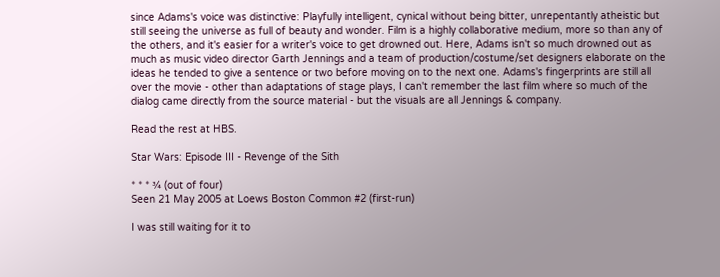since Adams's voice was distinctive: Playfully intelligent, cynical without being bitter, unrepentantly atheistic but still seeing the universe as full of beauty and wonder. Film is a highly collaborative medium, more so than any of the others, and it's easier for a writer's voice to get drowned out. Here, Adams isn't so much drowned out as much as music video director Garth Jennings and a team of production/costume/set designers elaborate on the ideas he tended to give a sentence or two before moving on to the next one. Adams's fingerprints are still all over the movie - other than adaptations of stage plays, I can't remember the last film where so much of the dialog came directly from the source material - but the visuals are all Jennings & company.

Read the rest at HBS.

Star Wars: Episode III - Revenge of the Sith

* * * ¾ (out of four)
Seen 21 May 2005 at Loews Boston Common #2 (first-run)

I was still waiting for it to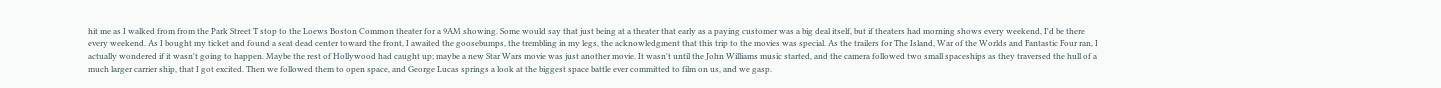hit me as I walked from from the Park Street T stop to the Loews Boston Common theater for a 9AM showing. Some would say that just being at a theater that early as a paying customer was a big deal itself, but if theaters had morning shows every weekend, I'd be there every weekend. As I bought my ticket and found a seat dead center toward the front, I awaited the goosebumps, the trembling in my legs, the acknowledgment that this trip to the movies was special. As the trailers for The Island, War of the Worlds and Fantastic Four ran, I actually wondered if it wasn't going to happen. Maybe the rest of Hollywood had caught up; maybe a new Star Wars movie was just another movie. It wasn't until the John Williams music started, and the camera followed two small spaceships as they traversed the hull of a much larger carrier ship, that I got excited. Then we followed them to open space, and George Lucas springs a look at the biggest space battle ever committed to film on us, and we gasp.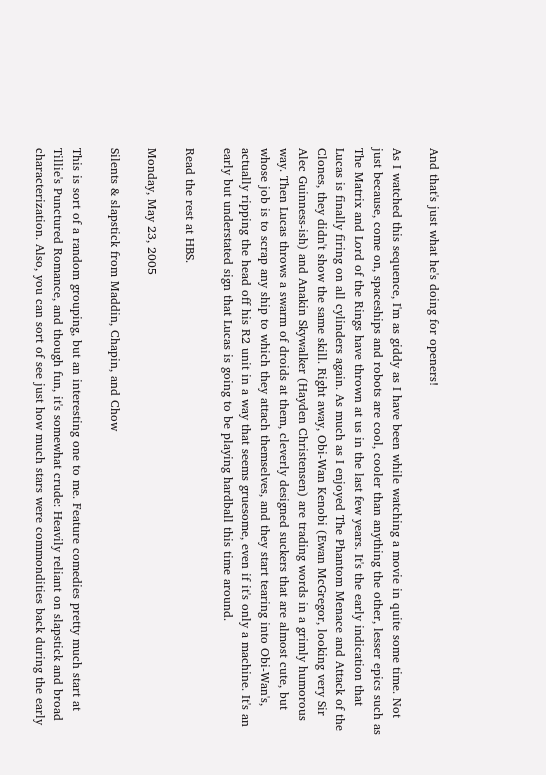And that's just what he's doing for openers!

As I watched this sequence, I'm as giddy as I have been while watching a movie in quite some time. Not just because, come on, spaceships and robots are cool, cooler than anything the other, lesser epics such as The Matrix and Lord of the Rings have thrown at us in the last few years. It's the early indication that Lucas is finally firing on all cylinders again. As much as I enjoyed The Phantom Menace and Attack of the Clones, they didn't show the same skill. Right away, Obi-Wan Kenobi (Ewan McGregor, looking very Sir Alec Guinness-ish) and Anakin Skywalker (Hayden Christensen) are trading words in a grimly humorous way. Then Lucas throws a swarm of droids at them, cleverly designed suckers that are almost cute, but whose job is to scrap any ship to which they attach themselves, and they start tearing into Obi-Wan's, actually ripping the head off his R2 unit in a way that seems gruesome, even if it's only a machine. It's an early but understated sign that Lucas is going to be playing hardball this time around.

Read the rest at HBS.

Monday, May 23, 2005

Silents & slapstick from Maddin, Chapin, and Chow

This is sort of a random grouping, but an interesting one to me. Feature comedies pretty much start at Tillie's Punctured Romance, and though fun, it's somewhat crude: Heavily reliant on slapstick and broad characterization. Also, you can sort of see just how much stars were commondities back during the early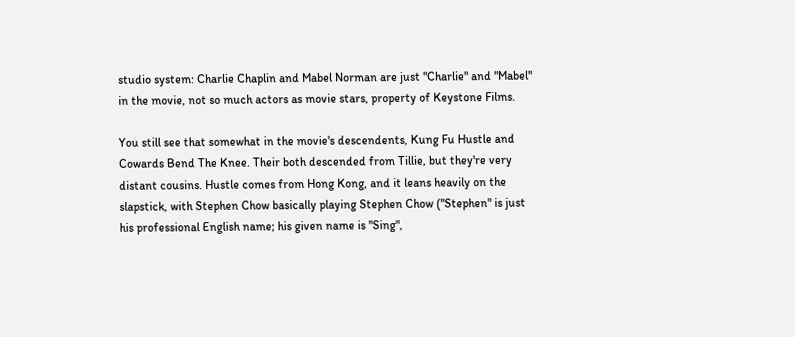studio system: Charlie Chaplin and Mabel Norman are just "Charlie" and "Mabel" in the movie, not so much actors as movie stars, property of Keystone Films.

You still see that somewhat in the movie's descendents, Kung Fu Hustle and Cowards Bend The Knee. Their both descended from Tillie, but they're very distant cousins. Hustle comes from Hong Kong, and it leans heavily on the slapstick, with Stephen Chow basically playing Stephen Chow ("Stephen" is just his professional English name; his given name is "Sing",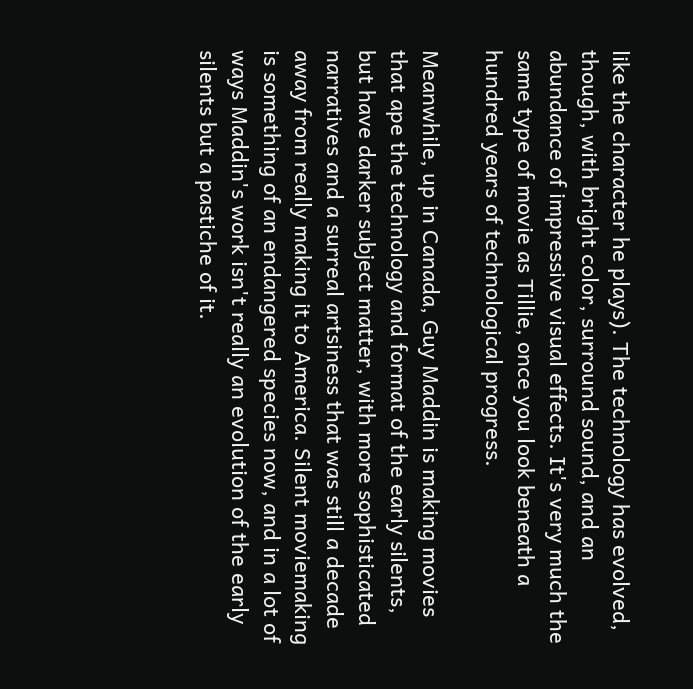like the character he plays). The technology has evolved, though, with bright color, surround sound, and an abundance of impressive visual effects. It's very much the same type of movie as Tillie, once you look beneath a hundred years of technological progress.

Meanwhile, up in Canada, Guy Maddin is making movies that ape the technology and format of the early silents, but have darker subject matter, with more sophisticated narratives and a surreal artsiness that was still a decade away from really making it to America. Silent moviemaking is something of an endangered species now, and in a lot of ways Maddin's work isn't really an evolution of the early silents but a pastiche of it.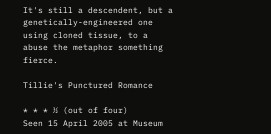It's still a descendent, but a genetically-engineered one using cloned tissue, to a abuse the metaphor something fierce.

Tillie's Punctured Romance

* * * ½ (out of four)
Seen 15 April 2005 at Museum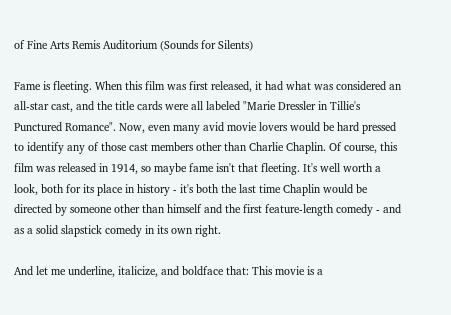of Fine Arts Remis Auditorium (Sounds for Silents)

Fame is fleeting. When this film was first released, it had what was considered an all-star cast, and the title cards were all labeled "Marie Dressler in Tillie's Punctured Romance". Now, even many avid movie lovers would be hard pressed to identify any of those cast members other than Charlie Chaplin. Of course, this film was released in 1914, so maybe fame isn't that fleeting. It's well worth a look, both for its place in history - it's both the last time Chaplin would be directed by someone other than himself and the first feature-length comedy - and as a solid slapstick comedy in its own right.

And let me underline, italicize, and boldface that: This movie is a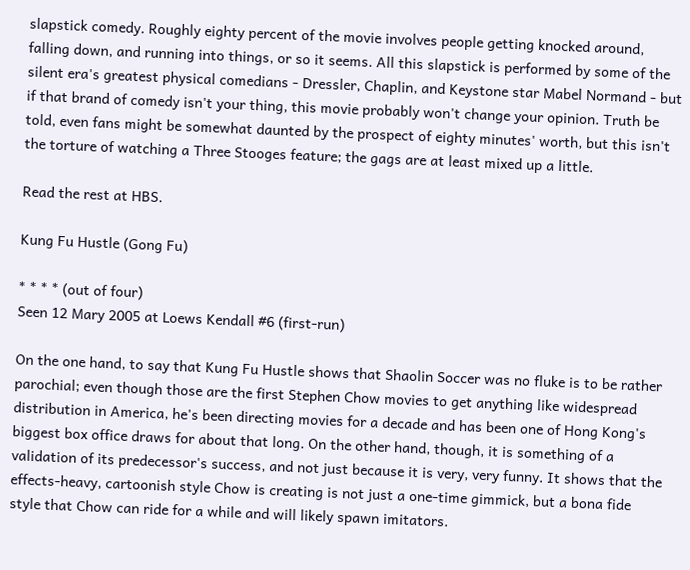slapstick comedy. Roughly eighty percent of the movie involves people getting knocked around, falling down, and running into things, or so it seems. All this slapstick is performed by some of the silent era's greatest physical comedians - Dressler, Chaplin, and Keystone star Mabel Normand - but if that brand of comedy isn't your thing, this movie probably won't change your opinion. Truth be told, even fans might be somewhat daunted by the prospect of eighty minutes' worth, but this isn't the torture of watching a Three Stooges feature; the gags are at least mixed up a little.

Read the rest at HBS.

Kung Fu Hustle (Gong Fu)

* * * * (out of four)
Seen 12 Mary 2005 at Loews Kendall #6 (first-run)

On the one hand, to say that Kung Fu Hustle shows that Shaolin Soccer was no fluke is to be rather parochial; even though those are the first Stephen Chow movies to get anything like widespread distribution in America, he's been directing movies for a decade and has been one of Hong Kong's biggest box office draws for about that long. On the other hand, though, it is something of a validation of its predecessor's success, and not just because it is very, very funny. It shows that the effects-heavy, cartoonish style Chow is creating is not just a one-time gimmick, but a bona fide style that Chow can ride for a while and will likely spawn imitators.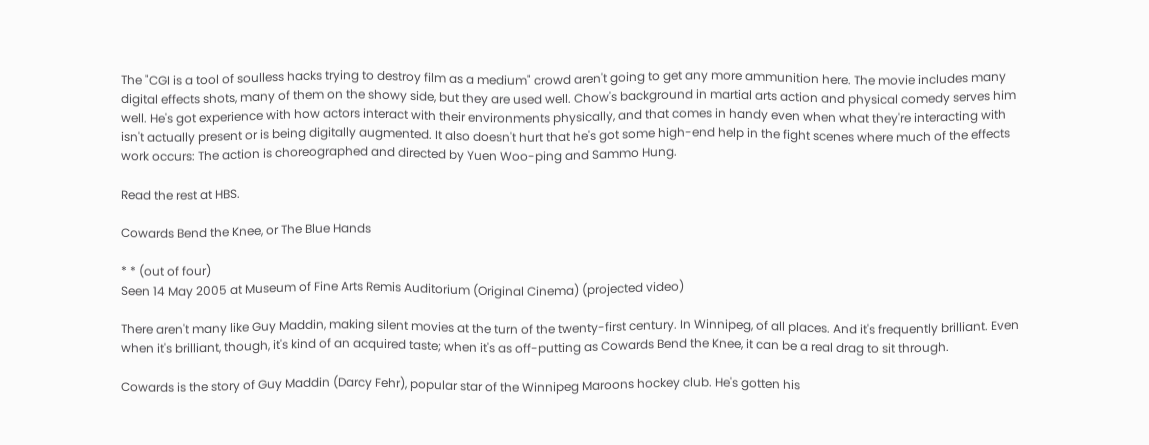The "CGI is a tool of soulless hacks trying to destroy film as a medium" crowd aren't going to get any more ammunition here. The movie includes many digital effects shots, many of them on the showy side, but they are used well. Chow's background in martial arts action and physical comedy serves him well. He's got experience with how actors interact with their environments physically, and that comes in handy even when what they're interacting with isn't actually present or is being digitally augmented. It also doesn't hurt that he's got some high-end help in the fight scenes where much of the effects work occurs: The action is choreographed and directed by Yuen Woo-ping and Sammo Hung.

Read the rest at HBS.

Cowards Bend the Knee, or The Blue Hands

* * (out of four)
Seen 14 May 2005 at Museum of Fine Arts Remis Auditorium (Original Cinema) (projected video)

There aren't many like Guy Maddin, making silent movies at the turn of the twenty-first century. In Winnipeg, of all places. And it's frequently brilliant. Even when it's brilliant, though, it's kind of an acquired taste; when it's as off-putting as Cowards Bend the Knee, it can be a real drag to sit through.

Cowards is the story of Guy Maddin (Darcy Fehr), popular star of the Winnipeg Maroons hockey club. He's gotten his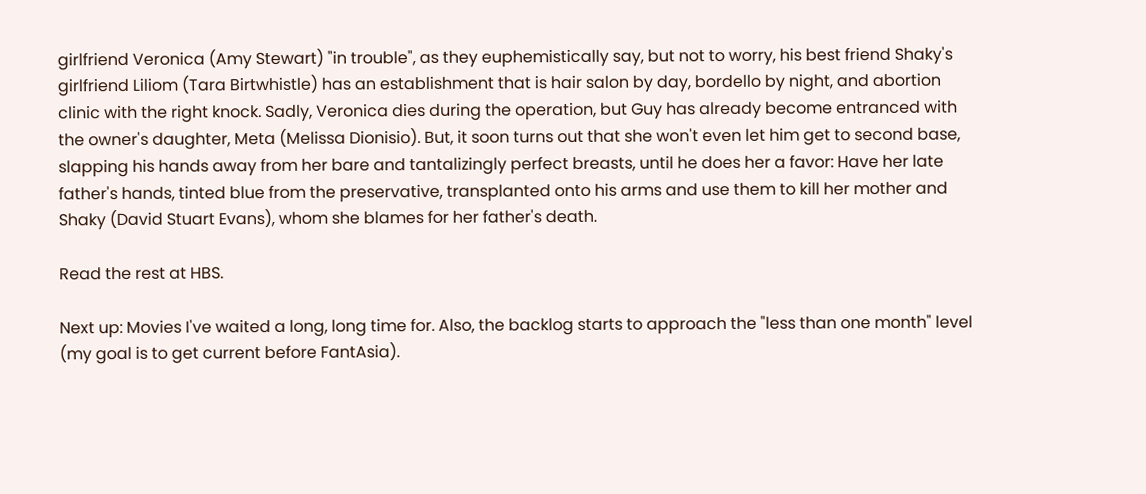girlfriend Veronica (Amy Stewart) "in trouble", as they euphemistically say, but not to worry, his best friend Shaky's girlfriend Liliom (Tara Birtwhistle) has an establishment that is hair salon by day, bordello by night, and abortion clinic with the right knock. Sadly, Veronica dies during the operation, but Guy has already become entranced with the owner's daughter, Meta (Melissa Dionisio). But, it soon turns out that she won't even let him get to second base, slapping his hands away from her bare and tantalizingly perfect breasts, until he does her a favor: Have her late father's hands, tinted blue from the preservative, transplanted onto his arms and use them to kill her mother and Shaky (David Stuart Evans), whom she blames for her father's death.

Read the rest at HBS.

Next up: Movies I've waited a long, long time for. Also, the backlog starts to approach the "less than one month" level (my goal is to get current before FantAsia).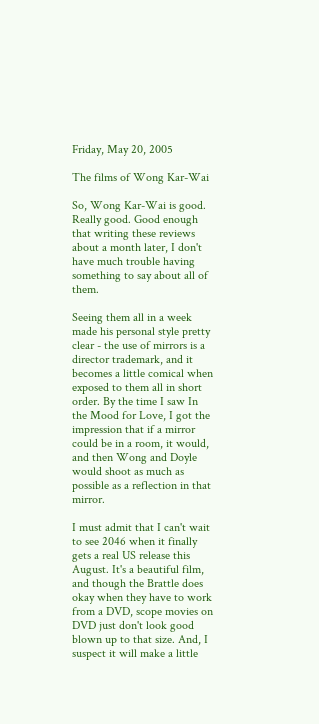Friday, May 20, 2005

The films of Wong Kar-Wai

So, Wong Kar-Wai is good. Really good. Good enough that writing these reviews about a month later, I don't have much trouble having something to say about all of them.

Seeing them all in a week made his personal style pretty clear - the use of mirrors is a director trademark, and it becomes a little comical when exposed to them all in short order. By the time I saw In the Mood for Love, I got the impression that if a mirror could be in a room, it would, and then Wong and Doyle would shoot as much as possible as a reflection in that mirror.

I must admit that I can't wait to see 2046 when it finally gets a real US release this August. It's a beautiful film, and though the Brattle does okay when they have to work from a DVD, scope movies on DVD just don't look good blown up to that size. And, I suspect it will make a little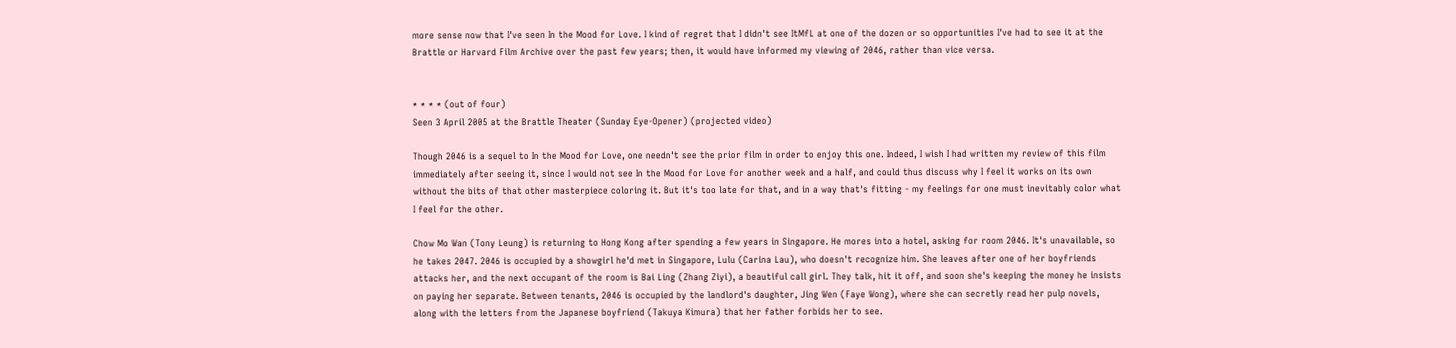more sense now that I've seen In the Mood for Love. I kind of regret that I didn't see ItMfL at one of the dozen or so opportunities I've had to see it at the Brattle or Harvard Film Archive over the past few years; then, it would have informed my viewing of 2046, rather than vice versa.


* * * * (out of four)
Seen 3 April 2005 at the Brattle Theater (Sunday Eye-Opener) (projected video)

Though 2046 is a sequel to In the Mood for Love, one needn't see the prior film in order to enjoy this one. Indeed, I wish I had written my review of this film immediately after seeing it, since I would not see In the Mood for Love for another week and a half, and could thus discuss why I feel it works on its own without the bits of that other masterpiece coloring it. But it's too late for that, and in a way that's fitting - my feelings for one must inevitably color what I feel for the other.

Chow Mo Wan (Tony Leung) is returning to Hong Kong after spending a few years in Singapore. He mores into a hotel, asking for room 2046. It's unavailable, so he takes 2047. 2046 is occupied by a showgirl he'd met in Singapore, Lulu (Carina Lau), who doesn't recognize him. She leaves after one of her boyfriends attacks her, and the next occupant of the room is Bai Ling (Zhang Ziyi), a beautiful call girl. They talk, hit it off, and soon she's keeping the money he insists on paying her separate. Between tenants, 2046 is occupied by the landlord's daughter, Jing Wen (Faye Wong), where she can secretly read her pulp novels, along with the letters from the Japanese boyfriend (Takuya Kimura) that her father forbids her to see.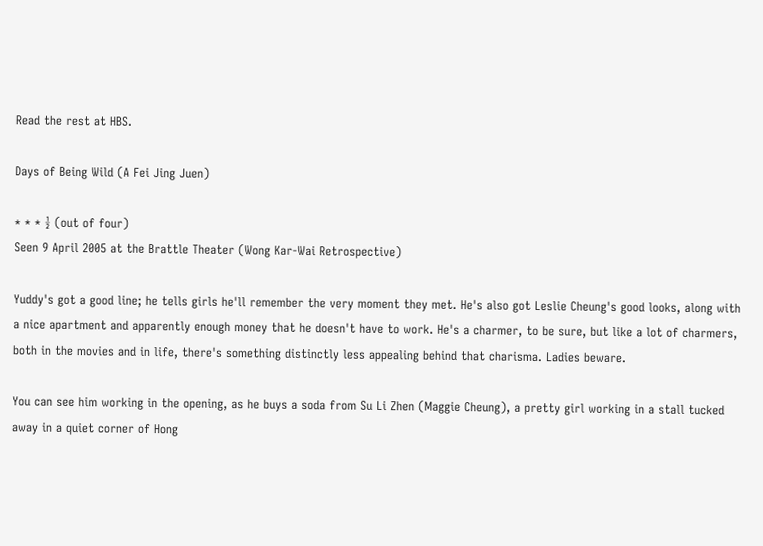Read the rest at HBS.

Days of Being Wild (A Fei Jing Juen)

* * * ½ (out of four)
Seen 9 April 2005 at the Brattle Theater (Wong Kar-Wai Retrospective)

Yuddy's got a good line; he tells girls he'll remember the very moment they met. He's also got Leslie Cheung's good looks, along with a nice apartment and apparently enough money that he doesn't have to work. He's a charmer, to be sure, but like a lot of charmers, both in the movies and in life, there's something distinctly less appealing behind that charisma. Ladies beware.

You can see him working in the opening, as he buys a soda from Su Li Zhen (Maggie Cheung), a pretty girl working in a stall tucked away in a quiet corner of Hong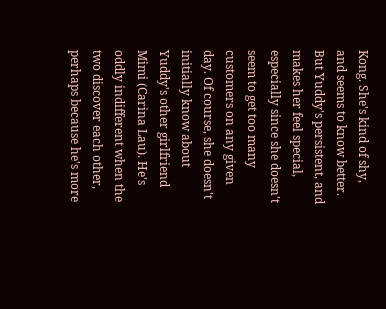Kong. She's kind of shy, and seems to know better. But Yuddy's persistent, and makes her feel special, especially since she doesn't seem to get too many customers on any given day. Of course, she doesn't initially know about Yuddy's other girlfriend Mimi (Carina Lau). He's oddly indifferent when the two discover each other, perhaps because he's more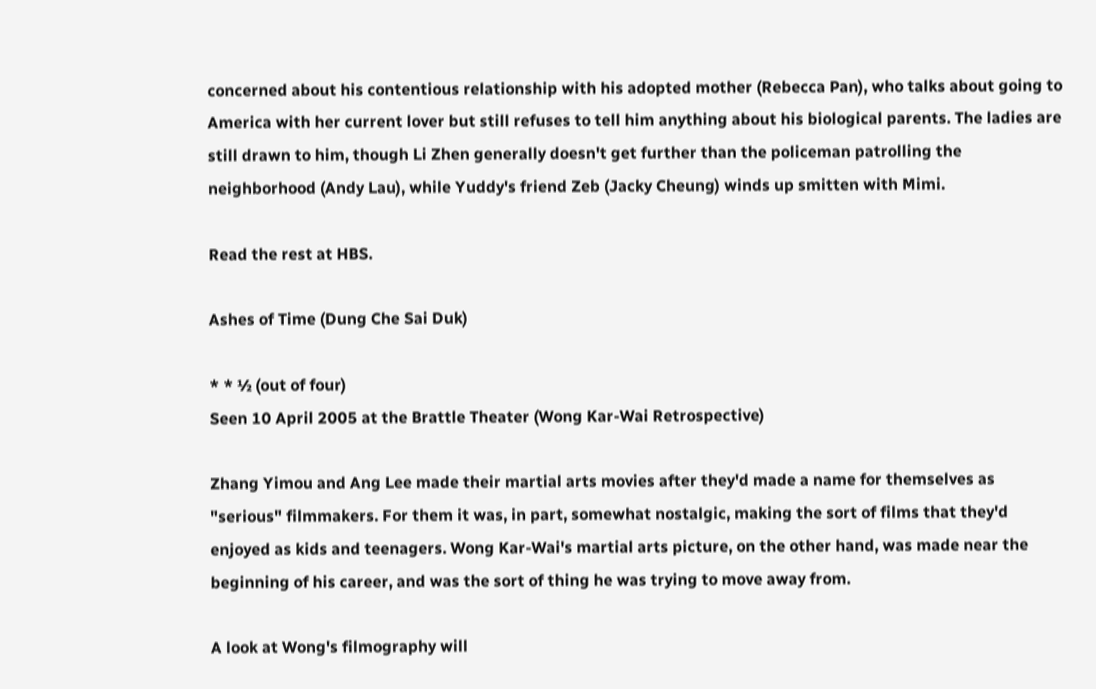concerned about his contentious relationship with his adopted mother (Rebecca Pan), who talks about going to America with her current lover but still refuses to tell him anything about his biological parents. The ladies are still drawn to him, though Li Zhen generally doesn't get further than the policeman patrolling the neighborhood (Andy Lau), while Yuddy's friend Zeb (Jacky Cheung) winds up smitten with Mimi.

Read the rest at HBS.

Ashes of Time (Dung Che Sai Duk)

* * ½ (out of four)
Seen 10 April 2005 at the Brattle Theater (Wong Kar-Wai Retrospective)

Zhang Yimou and Ang Lee made their martial arts movies after they'd made a name for themselves as "serious" filmmakers. For them it was, in part, somewhat nostalgic, making the sort of films that they'd enjoyed as kids and teenagers. Wong Kar-Wai's martial arts picture, on the other hand, was made near the beginning of his career, and was the sort of thing he was trying to move away from.

A look at Wong's filmography will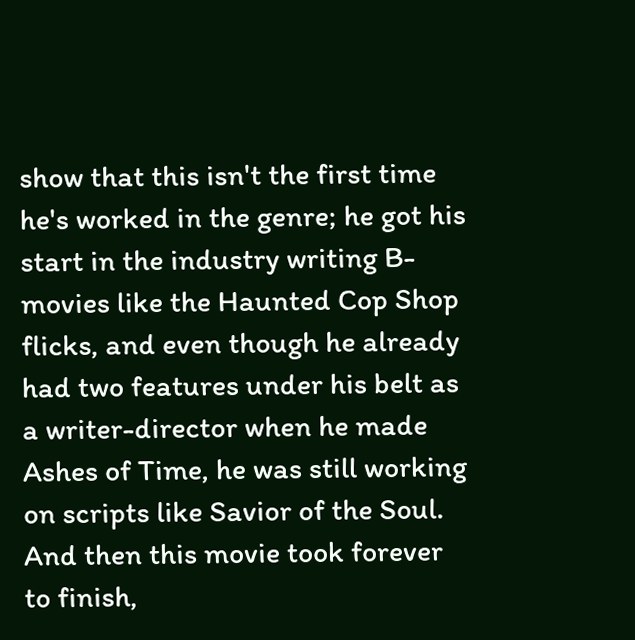show that this isn't the first time he's worked in the genre; he got his start in the industry writing B-movies like the Haunted Cop Shop flicks, and even though he already had two features under his belt as a writer-director when he made Ashes of Time, he was still working on scripts like Savior of the Soul. And then this movie took forever to finish,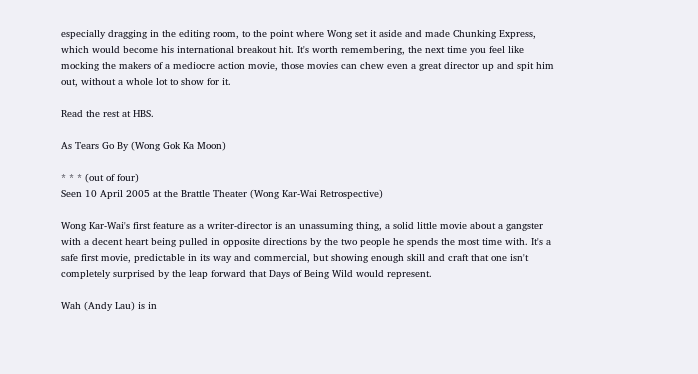especially dragging in the editing room, to the point where Wong set it aside and made Chunking Express, which would become his international breakout hit. It's worth remembering, the next time you feel like mocking the makers of a mediocre action movie, those movies can chew even a great director up and spit him out, without a whole lot to show for it.

Read the rest at HBS.

As Tears Go By (Wong Gok Ka Moon)

* * * (out of four)
Seen 10 April 2005 at the Brattle Theater (Wong Kar-Wai Retrospective)

Wong Kar-Wai's first feature as a writer-director is an unassuming thing, a solid little movie about a gangster with a decent heart being pulled in opposite directions by the two people he spends the most time with. It's a safe first movie, predictable in its way and commercial, but showing enough skill and craft that one isn't completely surprised by the leap forward that Days of Being Wild would represent.

Wah (Andy Lau) is in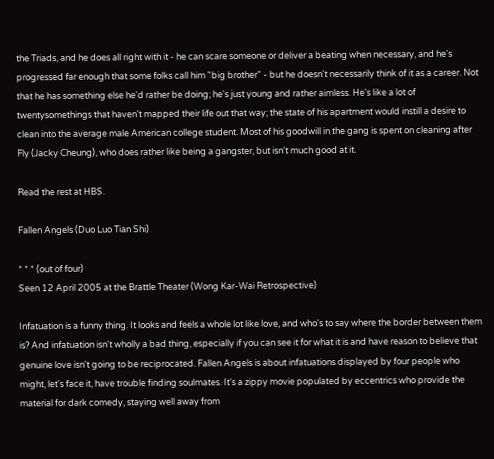the Triads, and he does all right with it - he can scare someone or deliver a beating when necessary, and he's progressed far enough that some folks call him "big brother" - but he doesn't necessarily think of it as a career. Not that he has something else he'd rather be doing; he's just young and rather aimless. He's like a lot of twentysomethings that haven't mapped their life out that way; the state of his apartment would instill a desire to clean into the average male American college student. Most of his goodwill in the gang is spent on cleaning after Fly (Jacky Cheung), who does rather like being a gangster, but isn't much good at it.

Read the rest at HBS.

Fallen Angels (Duo Luo Tian Shi)

* * * (out of four)
Seen 12 April 2005 at the Brattle Theater (Wong Kar-Wai Retrospective)

Infatuation is a funny thing. It looks and feels a whole lot like love, and who's to say where the border between them is? And infatuation isn't wholly a bad thing, especially if you can see it for what it is and have reason to believe that genuine love isn't going to be reciprocated. Fallen Angels is about infatuations displayed by four people who might, let's face it, have trouble finding soulmates. It's a zippy movie populated by eccentrics who provide the material for dark comedy, staying well away from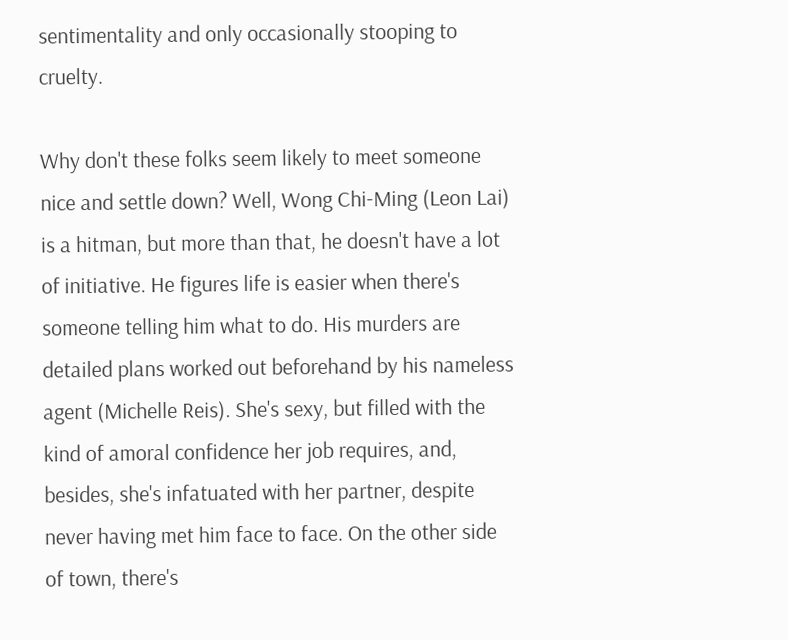sentimentality and only occasionally stooping to cruelty.

Why don't these folks seem likely to meet someone nice and settle down? Well, Wong Chi-Ming (Leon Lai) is a hitman, but more than that, he doesn't have a lot of initiative. He figures life is easier when there's someone telling him what to do. His murders are detailed plans worked out beforehand by his nameless agent (Michelle Reis). She's sexy, but filled with the kind of amoral confidence her job requires, and, besides, she's infatuated with her partner, despite never having met him face to face. On the other side of town, there's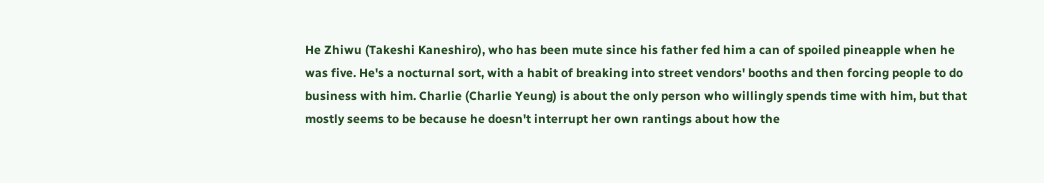He Zhiwu (Takeshi Kaneshiro), who has been mute since his father fed him a can of spoiled pineapple when he was five. He's a nocturnal sort, with a habit of breaking into street vendors' booths and then forcing people to do business with him. Charlie (Charlie Yeung) is about the only person who willingly spends time with him, but that mostly seems to be because he doesn't interrupt her own rantings about how the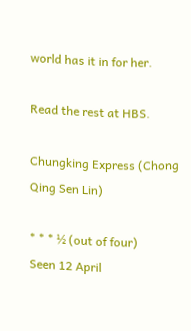world has it in for her.

Read the rest at HBS.

Chungking Express (Chong Qing Sen Lin)

* * * ½ (out of four)
Seen 12 April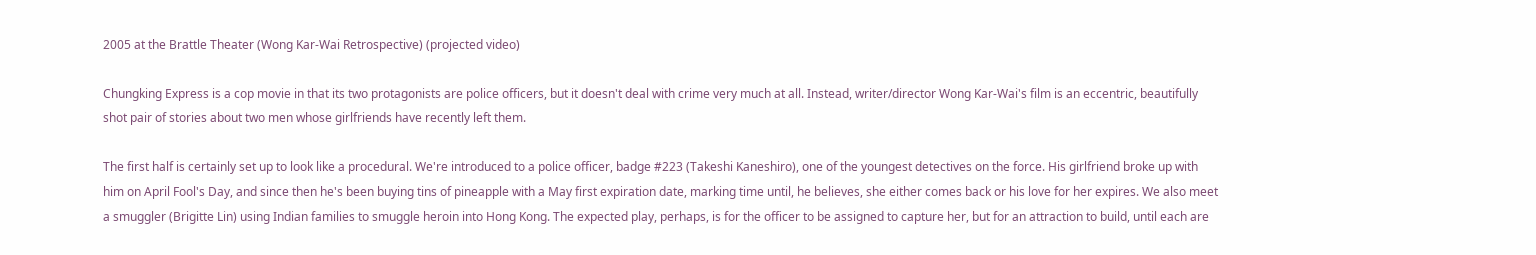2005 at the Brattle Theater (Wong Kar-Wai Retrospective) (projected video)

Chungking Express is a cop movie in that its two protagonists are police officers, but it doesn't deal with crime very much at all. Instead, writer/director Wong Kar-Wai's film is an eccentric, beautifully shot pair of stories about two men whose girlfriends have recently left them.

The first half is certainly set up to look like a procedural. We're introduced to a police officer, badge #223 (Takeshi Kaneshiro), one of the youngest detectives on the force. His girlfriend broke up with him on April Fool's Day, and since then he's been buying tins of pineapple with a May first expiration date, marking time until, he believes, she either comes back or his love for her expires. We also meet a smuggler (Brigitte Lin) using Indian families to smuggle heroin into Hong Kong. The expected play, perhaps, is for the officer to be assigned to capture her, but for an attraction to build, until each are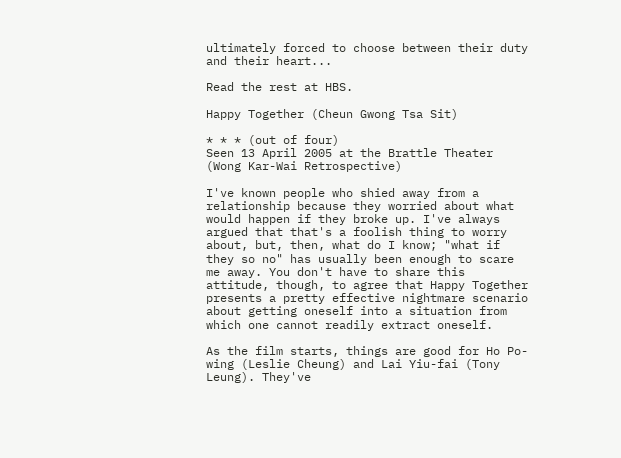ultimately forced to choose between their duty and their heart...

Read the rest at HBS.

Happy Together (Cheun Gwong Tsa Sit)

* * * (out of four)
Seen 13 April 2005 at the Brattle Theater (Wong Kar-Wai Retrospective)

I've known people who shied away from a relationship because they worried about what would happen if they broke up. I've always argued that that's a foolish thing to worry about, but, then, what do I know; "what if they so no" has usually been enough to scare me away. You don't have to share this attitude, though, to agree that Happy Together presents a pretty effective nightmare scenario about getting oneself into a situation from which one cannot readily extract oneself.

As the film starts, things are good for Ho Po-wing (Leslie Cheung) and Lai Yiu-fai (Tony Leung). They've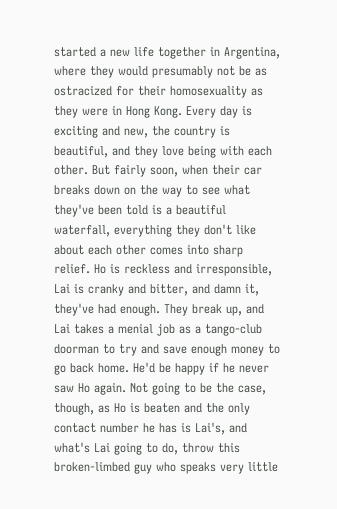started a new life together in Argentina, where they would presumably not be as ostracized for their homosexuality as they were in Hong Kong. Every day is exciting and new, the country is beautiful, and they love being with each other. But fairly soon, when their car breaks down on the way to see what they've been told is a beautiful waterfall, everything they don't like about each other comes into sharp relief. Ho is reckless and irresponsible, Lai is cranky and bitter, and damn it, they've had enough. They break up, and Lai takes a menial job as a tango-club doorman to try and save enough money to go back home. He'd be happy if he never saw Ho again. Not going to be the case, though, as Ho is beaten and the only contact number he has is Lai's, and what's Lai going to do, throw this broken-limbed guy who speaks very little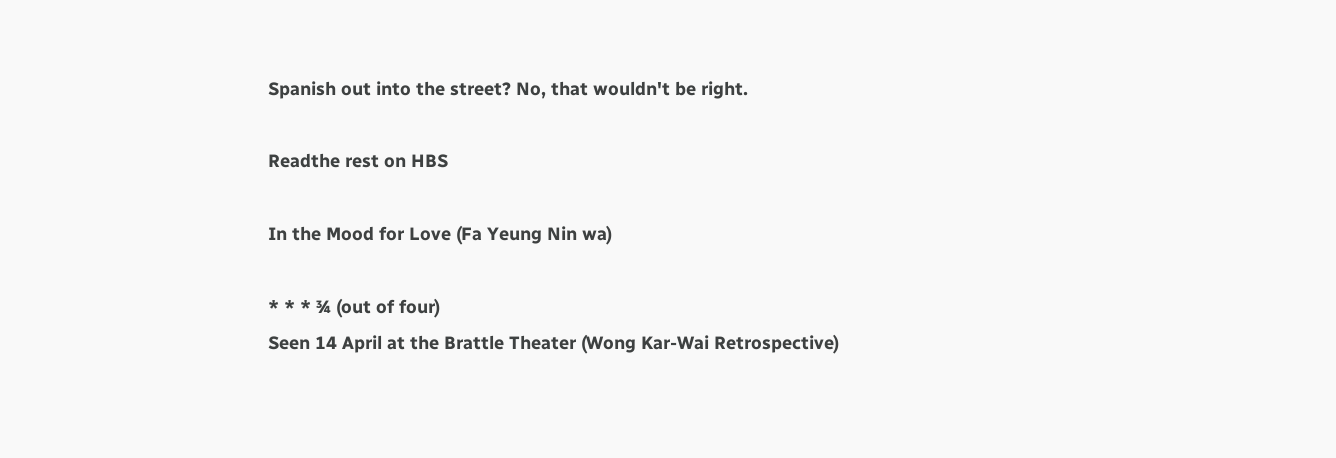Spanish out into the street? No, that wouldn't be right.

Readthe rest on HBS

In the Mood for Love (Fa Yeung Nin wa)

* * * ¾ (out of four)
Seen 14 April at the Brattle Theater (Wong Kar-Wai Retrospective)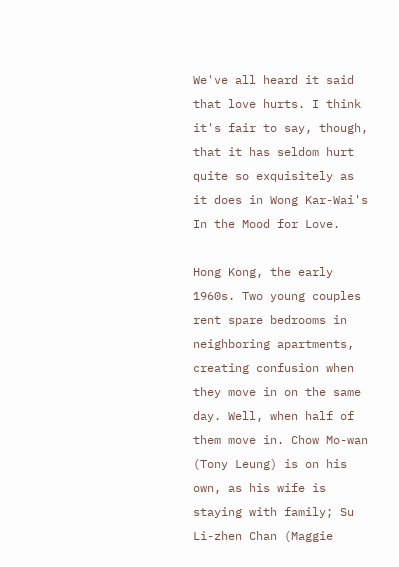We've all heard it said that love hurts. I think it's fair to say, though, that it has seldom hurt quite so exquisitely as it does in Wong Kar-Wai's In the Mood for Love.

Hong Kong, the early 1960s. Two young couples rent spare bedrooms in neighboring apartments, creating confusion when they move in on the same day. Well, when half of them move in. Chow Mo-wan (Tony Leung) is on his own, as his wife is staying with family; Su Li-zhen Chan (Maggie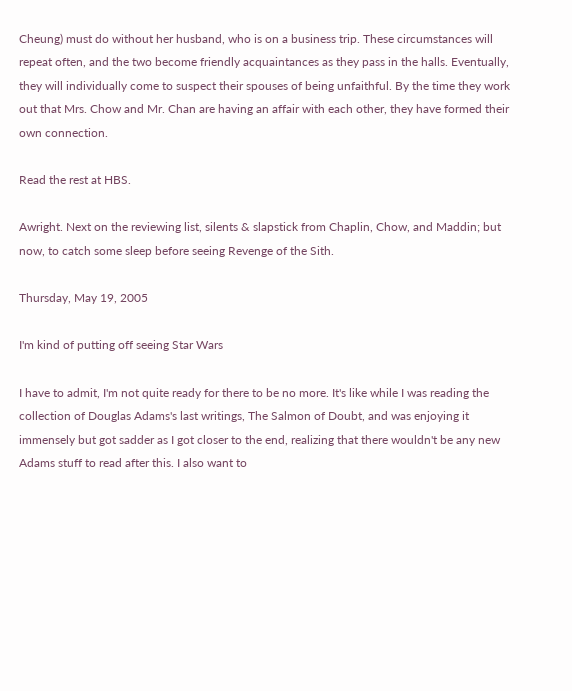Cheung) must do without her husband, who is on a business trip. These circumstances will repeat often, and the two become friendly acquaintances as they pass in the halls. Eventually, they will individually come to suspect their spouses of being unfaithful. By the time they work out that Mrs. Chow and Mr. Chan are having an affair with each other, they have formed their own connection.

Read the rest at HBS.

Awright. Next on the reviewing list, silents & slapstick from Chaplin, Chow, and Maddin; but now, to catch some sleep before seeing Revenge of the Sith.

Thursday, May 19, 2005

I'm kind of putting off seeing Star Wars

I have to admit, I'm not quite ready for there to be no more. It's like while I was reading the collection of Douglas Adams's last writings, The Salmon of Doubt, and was enjoying it immensely but got sadder as I got closer to the end, realizing that there wouldn't be any new Adams stuff to read after this. I also want to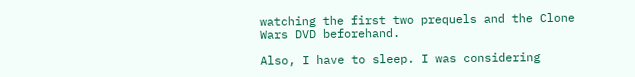watching the first two prequels and the Clone Wars DVD beforehand.

Also, I have to sleep. I was considering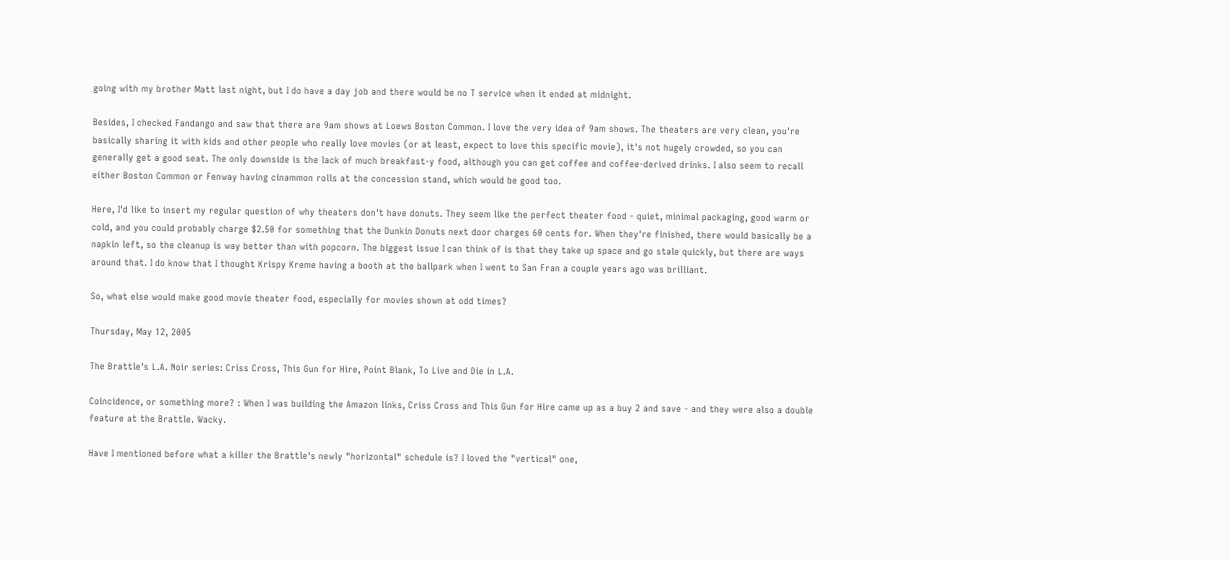going with my brother Matt last night, but I do have a day job and there would be no T service when it ended at midnight.

Besides, I checked Fandango and saw that there are 9am shows at Loews Boston Common. I love the very idea of 9am shows. The theaters are very clean, you're basically sharing it with kids and other people who really love movies (or at least, expect to love this specific movie), it's not hugely crowded, so you can generally get a good seat. The only downside is the lack of much breakfast-y food, although you can get coffee and coffee-derived drinks. I also seem to recall either Boston Common or Fenway having cinammon rolls at the concession stand, which would be good too.

Here, I'd like to insert my regular question of why theaters don't have donuts. They seem like the perfect theater food - quiet, minimal packaging, good warm or cold, and you could probably charge $2.50 for something that the Dunkin Donuts next door charges 60 cents for. When they're finished, there would basically be a napkin left, so the cleanup is way better than with popcorn. The biggest issue I can think of is that they take up space and go stale quickly, but there are ways around that. I do know that I thought Krispy Kreme having a booth at the ballpark when I went to San Fran a couple years ago was brilliant.

So, what else would make good movie theater food, especially for movies shown at odd times?

Thursday, May 12, 2005

The Brattle's L.A. Noir series: Criss Cross, This Gun for Hire, Point Blank, To Live and Die in L.A.

Coincidence, or something more? : When I was building the Amazon links, Criss Cross and This Gun for Hire came up as a buy 2 and save - and they were also a double feature at the Brattle. Wacky.

Have I mentioned before what a killer the Brattle's newly "horizontal" schedule is? I loved the "vertical" one,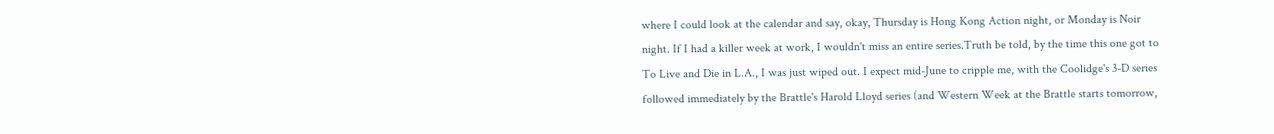where I could look at the calendar and say, okay, Thursday is Hong Kong Action night, or Monday is Noir night. If I had a killer week at work, I wouldn't miss an entire series.Truth be told, by the time this one got to To Live and Die in L.A., I was just wiped out. I expect mid-June to cripple me, with the Coolidge's 3-D series followed immediately by the Brattle's Harold Lloyd series (and Western Week at the Brattle starts tomorrow,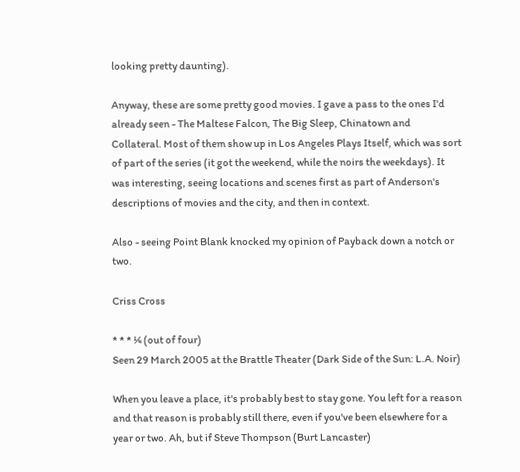looking pretty daunting).

Anyway, these are some pretty good movies. I gave a pass to the ones I'd already seen - The Maltese Falcon, The Big Sleep, Chinatown and Collateral. Most of them show up in Los Angeles Plays Itself, which was sort of part of the series (it got the weekend, while the noirs the weekdays). It was interesting, seeing locations and scenes first as part of Anderson's descriptions of movies and the city, and then in context.

Also - seeing Point Blank knocked my opinion of Payback down a notch or two.

Criss Cross

* * * ¼ (out of four)
Seen 29 March 2005 at the Brattle Theater (Dark Side of the Sun: L.A. Noir)

When you leave a place, it's probably best to stay gone. You left for a reason and that reason is probably still there, even if you've been elsewhere for a year or two. Ah, but if Steve Thompson (Burt Lancaster)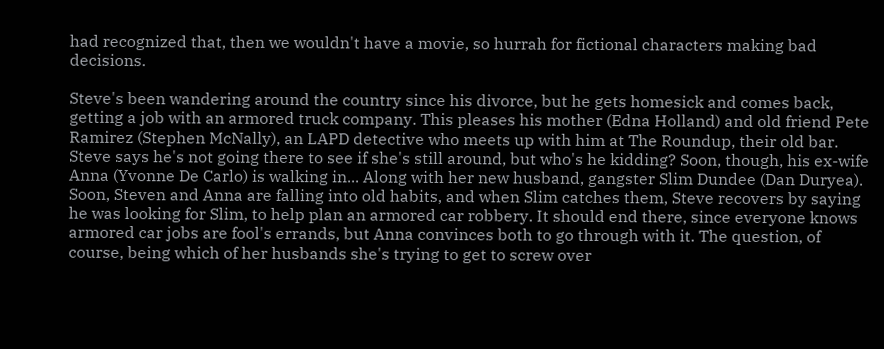had recognized that, then we wouldn't have a movie, so hurrah for fictional characters making bad decisions.

Steve's been wandering around the country since his divorce, but he gets homesick and comes back, getting a job with an armored truck company. This pleases his mother (Edna Holland) and old friend Pete Ramirez (Stephen McNally), an LAPD detective who meets up with him at The Roundup, their old bar. Steve says he's not going there to see if she's still around, but who's he kidding? Soon, though, his ex-wife Anna (Yvonne De Carlo) is walking in... Along with her new husband, gangster Slim Dundee (Dan Duryea). Soon, Steven and Anna are falling into old habits, and when Slim catches them, Steve recovers by saying he was looking for Slim, to help plan an armored car robbery. It should end there, since everyone knows armored car jobs are fool's errands, but Anna convinces both to go through with it. The question, of course, being which of her husbands she's trying to get to screw over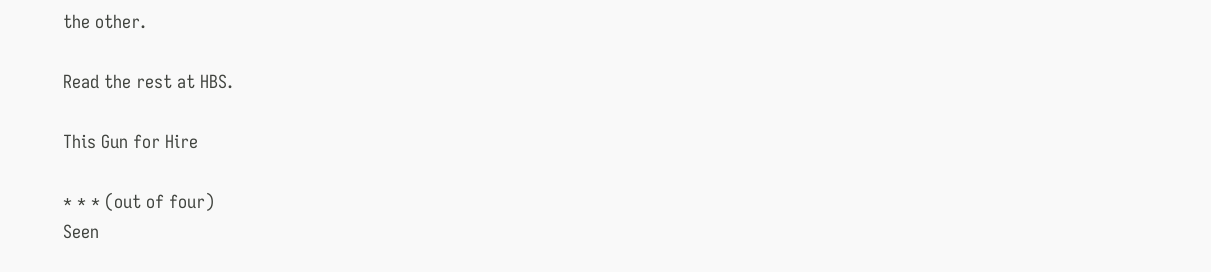the other.

Read the rest at HBS.

This Gun for Hire

* * * (out of four)
Seen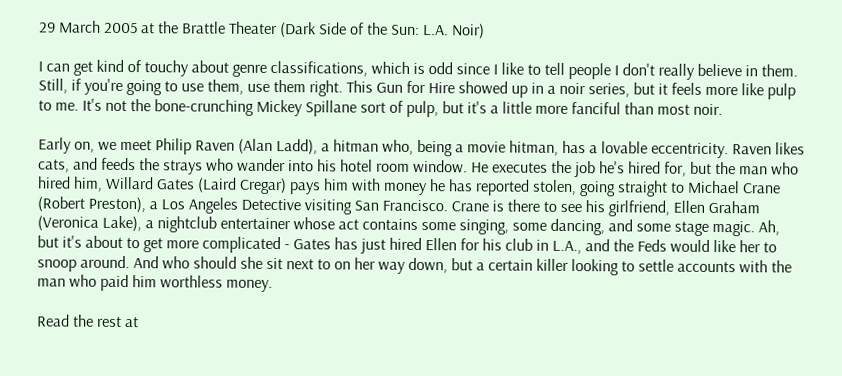29 March 2005 at the Brattle Theater (Dark Side of the Sun: L.A. Noir)

I can get kind of touchy about genre classifications, which is odd since I like to tell people I don't really believe in them. Still, if you're going to use them, use them right. This Gun for Hire showed up in a noir series, but it feels more like pulp to me. It's not the bone-crunching Mickey Spillane sort of pulp, but it's a little more fanciful than most noir.

Early on, we meet Philip Raven (Alan Ladd), a hitman who, being a movie hitman, has a lovable eccentricity. Raven likes cats, and feeds the strays who wander into his hotel room window. He executes the job he's hired for, but the man who hired him, Willard Gates (Laird Cregar) pays him with money he has reported stolen, going straight to Michael Crane (Robert Preston), a Los Angeles Detective visiting San Francisco. Crane is there to see his girlfriend, Ellen Graham (Veronica Lake), a nightclub entertainer whose act contains some singing, some dancing, and some stage magic. Ah, but it's about to get more complicated - Gates has just hired Ellen for his club in L.A., and the Feds would like her to snoop around. And who should she sit next to on her way down, but a certain killer looking to settle accounts with the man who paid him worthless money.

Read the rest at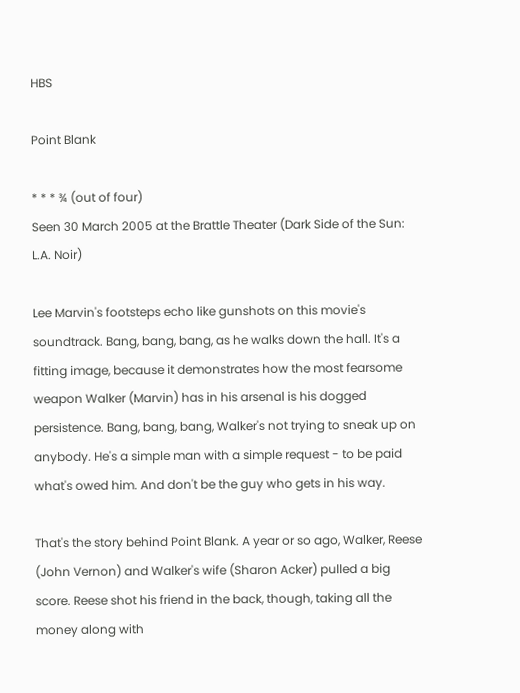HBS

Point Blank

* * * ¾ (out of four)
Seen 30 March 2005 at the Brattle Theater (Dark Side of the Sun: L.A. Noir)

Lee Marvin's footsteps echo like gunshots on this movie's soundtrack. Bang, bang, bang, as he walks down the hall. It's a fitting image, because it demonstrates how the most fearsome weapon Walker (Marvin) has in his arsenal is his dogged persistence. Bang, bang, bang, Walker's not trying to sneak up on anybody. He's a simple man with a simple request - to be paid what's owed him. And don't be the guy who gets in his way.

That's the story behind Point Blank. A year or so ago, Walker, Reese (John Vernon) and Walker's wife (Sharon Acker) pulled a big score. Reese shot his friend in the back, though, taking all the money along with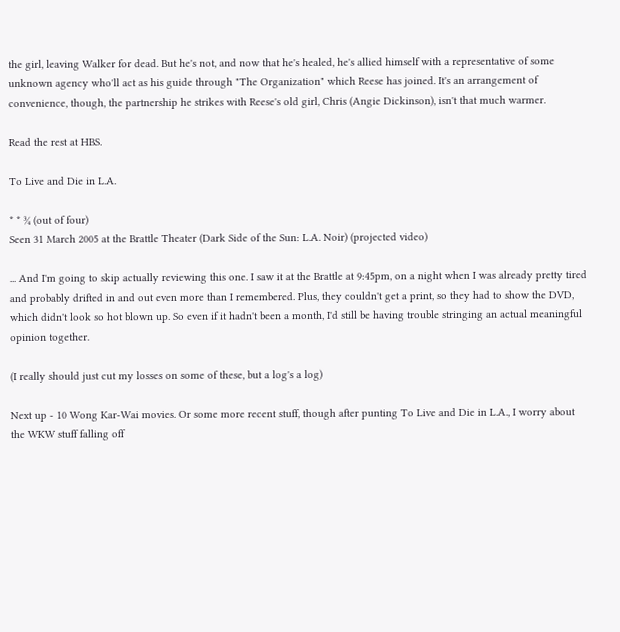the girl, leaving Walker for dead. But he's not, and now that he's healed, he's allied himself with a representative of some unknown agency who'll act as his guide through "The Organization" which Reese has joined. It's an arrangement of convenience, though, the partnership he strikes with Reese's old girl, Chris (Angie Dickinson), isn't that much warmer.

Read the rest at HBS.

To Live and Die in L.A.

* * ¾ (out of four)
Seen 31 March 2005 at the Brattle Theater (Dark Side of the Sun: L.A. Noir) (projected video)

... And I'm going to skip actually reviewing this one. I saw it at the Brattle at 9:45pm, on a night when I was already pretty tired and probably drifted in and out even more than I remembered. Plus, they couldn't get a print, so they had to show the DVD, which didn't look so hot blown up. So even if it hadn't been a month, I'd still be having trouble stringing an actual meaningful opinion together.

(I really should just cut my losses on some of these, but a log's a log)

Next up - 10 Wong Kar-Wai movies. Or some more recent stuff, though after punting To Live and Die in L.A., I worry about the WKW stuff falling off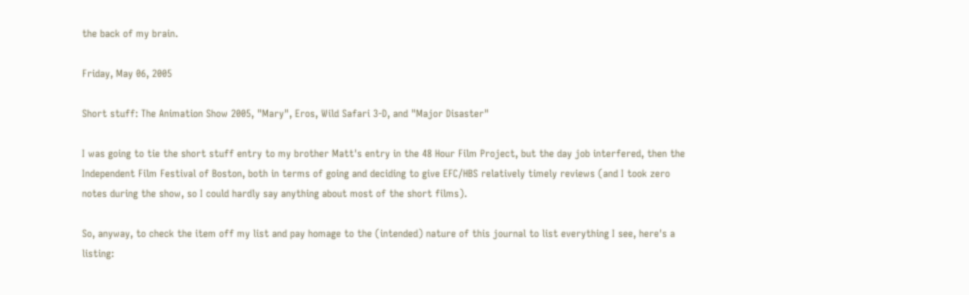the back of my brain.

Friday, May 06, 2005

Short stuff: The Animation Show 2005, "Mary", Eros, Wild Safari 3-D, and "Major Disaster"

I was going to tie the short stuff entry to my brother Matt's entry in the 48 Hour Film Project, but the day job interfered, then the Independent Film Festival of Boston, both in terms of going and deciding to give EFC/HBS relatively timely reviews (and I took zero notes during the show, so I could hardly say anything about most of the short films).

So, anyway, to check the item off my list and pay homage to the (intended) nature of this journal to list everything I see, here's a listing: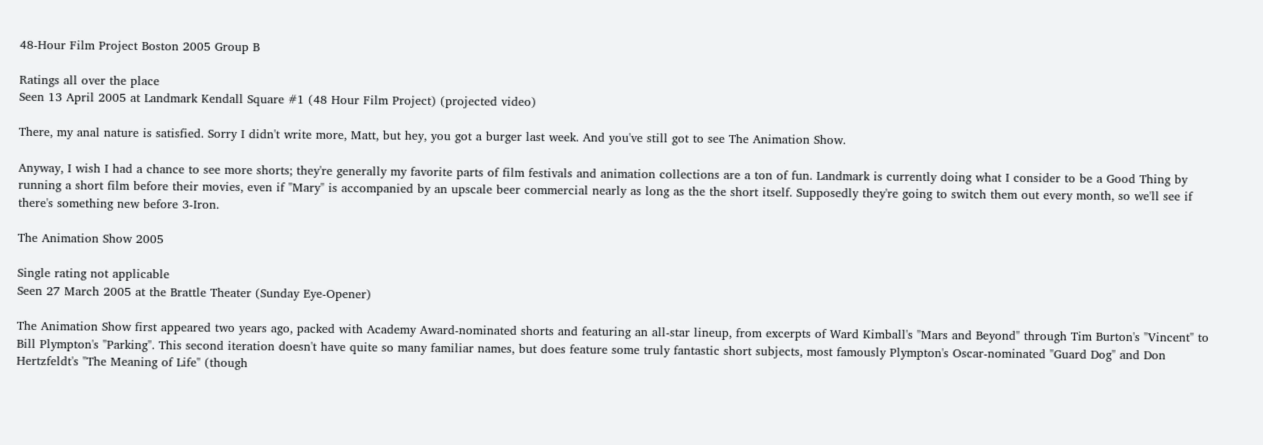48-Hour Film Project Boston 2005 Group B

Ratings all over the place
Seen 13 April 2005 at Landmark Kendall Square #1 (48 Hour Film Project) (projected video)

There, my anal nature is satisfied. Sorry I didn't write more, Matt, but hey, you got a burger last week. And you've still got to see The Animation Show.

Anyway, I wish I had a chance to see more shorts; they're generally my favorite parts of film festivals and animation collections are a ton of fun. Landmark is currently doing what I consider to be a Good Thing by running a short film before their movies, even if "Mary" is accompanied by an upscale beer commercial nearly as long as the the short itself. Supposedly they're going to switch them out every month, so we'll see if there's something new before 3-Iron.

The Animation Show 2005

Single rating not applicable
Seen 27 March 2005 at the Brattle Theater (Sunday Eye-Opener)

The Animation Show first appeared two years ago, packed with Academy Award-nominated shorts and featuring an all-star lineup, from excerpts of Ward Kimball's "Mars and Beyond" through Tim Burton's "Vincent" to Bill Plympton's "Parking". This second iteration doesn't have quite so many familiar names, but does feature some truly fantastic short subjects, most famously Plympton's Oscar-nominated "Guard Dog" and Don Hertzfeldt's "The Meaning of Life" (though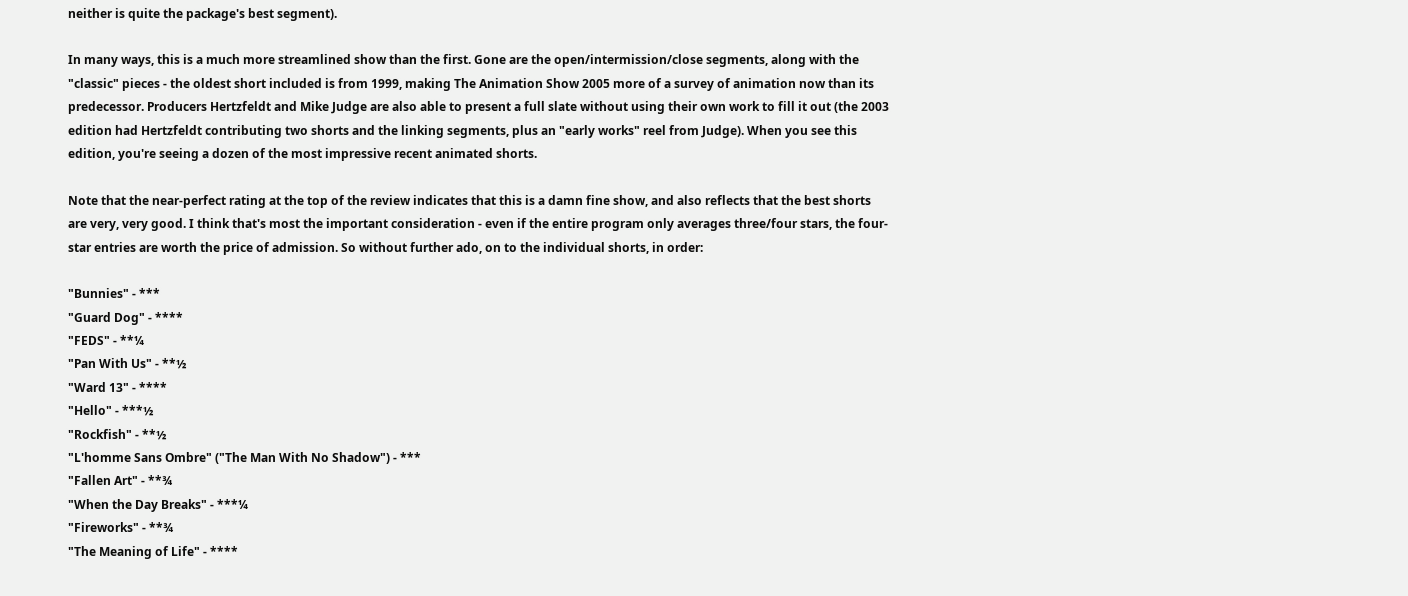neither is quite the package's best segment).

In many ways, this is a much more streamlined show than the first. Gone are the open/intermission/close segments, along with the "classic" pieces - the oldest short included is from 1999, making The Animation Show 2005 more of a survey of animation now than its predecessor. Producers Hertzfeldt and Mike Judge are also able to present a full slate without using their own work to fill it out (the 2003 edition had Hertzfeldt contributing two shorts and the linking segments, plus an "early works" reel from Judge). When you see this edition, you're seeing a dozen of the most impressive recent animated shorts.

Note that the near-perfect rating at the top of the review indicates that this is a damn fine show, and also reflects that the best shorts are very, very good. I think that's most the important consideration - even if the entire program only averages three/four stars, the four-star entries are worth the price of admission. So without further ado, on to the individual shorts, in order:

"Bunnies" - ***
"Guard Dog" - ****
"FEDS" - **¼
"Pan With Us" - **½
"Ward 13" - ****
"Hello" - ***½
"Rockfish" - **½
"L'homme Sans Ombre" ("The Man With No Shadow") - ***
"Fallen Art" - **¾
"When the Day Breaks" - ***¼
"Fireworks" - **¾
"The Meaning of Life" - ****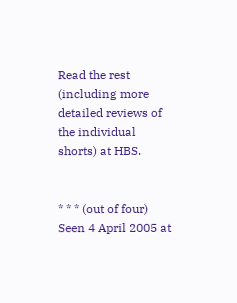Read the rest (including more detailed reviews of the individual shorts) at HBS.


* * * (out of four)
Seen 4 April 2005 at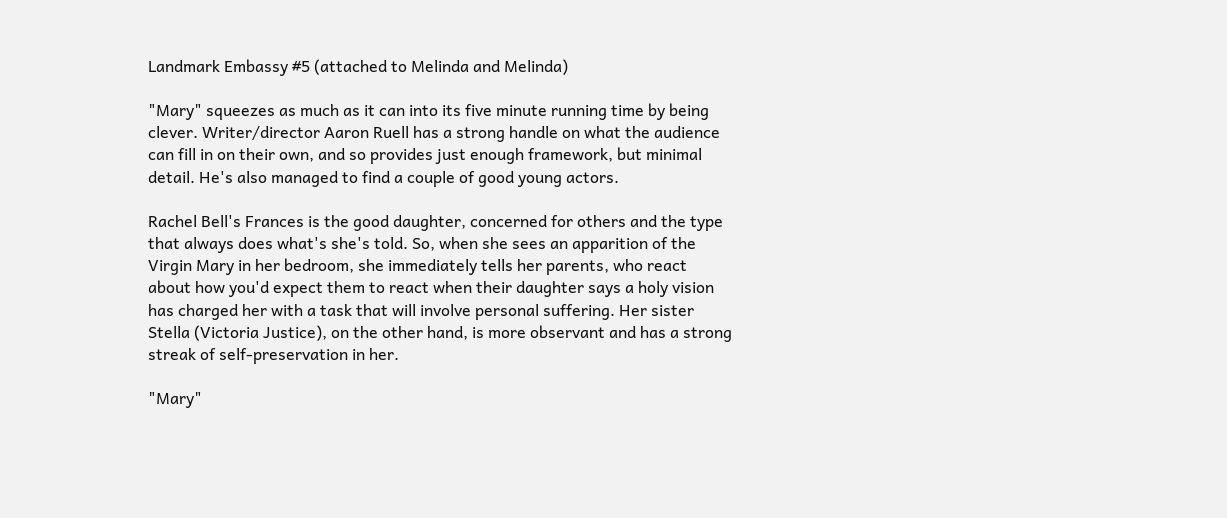Landmark Embassy #5 (attached to Melinda and Melinda)

"Mary" squeezes as much as it can into its five minute running time by being clever. Writer/director Aaron Ruell has a strong handle on what the audience can fill in on their own, and so provides just enough framework, but minimal detail. He's also managed to find a couple of good young actors.

Rachel Bell's Frances is the good daughter, concerned for others and the type that always does what's she's told. So, when she sees an apparition of the Virgin Mary in her bedroom, she immediately tells her parents, who react about how you'd expect them to react when their daughter says a holy vision has charged her with a task that will involve personal suffering. Her sister Stella (Victoria Justice), on the other hand, is more observant and has a strong streak of self-preservation in her.

"Mary"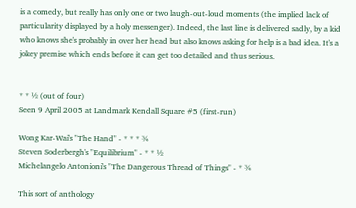is a comedy, but really has only one or two laugh-out-loud moments (the implied lack of particularity displayed by a holy messenger). Indeed, the last line is delivered sadly, by a kid who knows she's probably in over her head but also knows asking for help is a bad idea. It's a jokey premise which ends before it can get too detailed and thus serious.


* * ½ (out of four)
Seen 9 April 2005 at Landmark Kendall Square #5 (first-run)

Wong Kar-Wai's "The Hand" - * * * ¾
Steven Soderbergh's "Equilibrium" - * * ½
Michelangelo Antonioni's "The Dangerous Thread of Things" - * ¾

This sort of anthology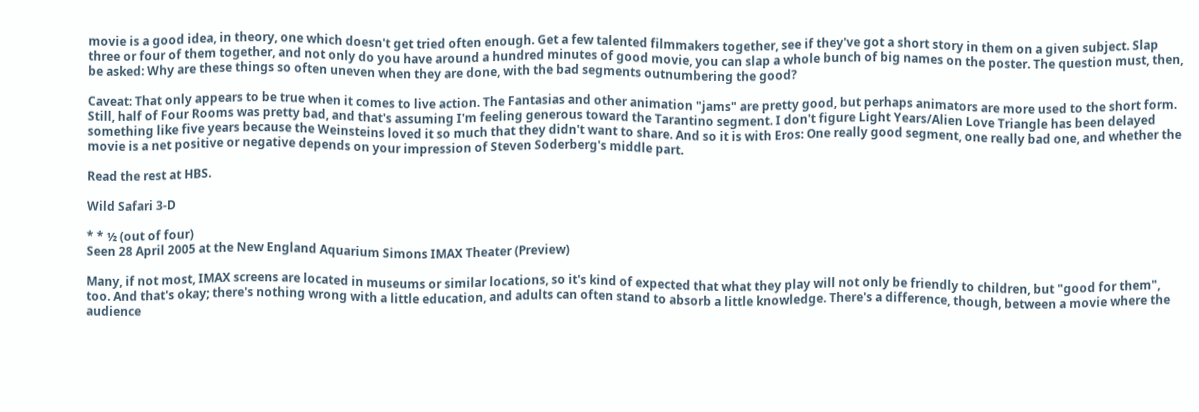movie is a good idea, in theory, one which doesn't get tried often enough. Get a few talented filmmakers together, see if they've got a short story in them on a given subject. Slap three or four of them together, and not only do you have around a hundred minutes of good movie, you can slap a whole bunch of big names on the poster. The question must, then, be asked: Why are these things so often uneven when they are done, with the bad segments outnumbering the good?

Caveat: That only appears to be true when it comes to live action. The Fantasias and other animation "jams" are pretty good, but perhaps animators are more used to the short form. Still, half of Four Rooms was pretty bad, and that's assuming I'm feeling generous toward the Tarantino segment. I don't figure Light Years/Alien Love Triangle has been delayed something like five years because the Weinsteins loved it so much that they didn't want to share. And so it is with Eros: One really good segment, one really bad one, and whether the movie is a net positive or negative depends on your impression of Steven Soderberg's middle part.

Read the rest at HBS.

Wild Safari 3-D

* * ½ (out of four)
Seen 28 April 2005 at the New England Aquarium Simons IMAX Theater (Preview)

Many, if not most, IMAX screens are located in museums or similar locations, so it's kind of expected that what they play will not only be friendly to children, but "good for them", too. And that's okay; there's nothing wrong with a little education, and adults can often stand to absorb a little knowledge. There's a difference, though, between a movie where the audience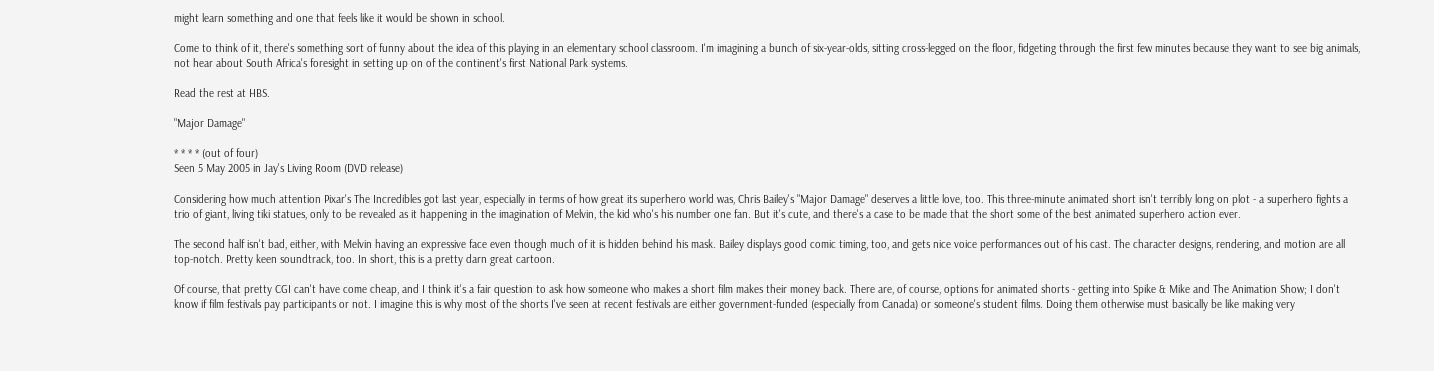might learn something and one that feels like it would be shown in school.

Come to think of it, there's something sort of funny about the idea of this playing in an elementary school classroom. I'm imagining a bunch of six-year-olds, sitting cross-legged on the floor, fidgeting through the first few minutes because they want to see big animals, not hear about South Africa's foresight in setting up on of the continent's first National Park systems.

Read the rest at HBS.

"Major Damage"

* * * * (out of four)
Seen 5 May 2005 in Jay's Living Room (DVD release)

Considering how much attention Pixar's The Incredibles got last year, especially in terms of how great its superhero world was, Chris Bailey's "Major Damage" deserves a little love, too. This three-minute animated short isn't terribly long on plot - a superhero fights a trio of giant, living tiki statues, only to be revealed as it happening in the imagination of Melvin, the kid who's his number one fan. But it's cute, and there's a case to be made that the short some of the best animated superhero action ever.

The second half isn't bad, either, with Melvin having an expressive face even though much of it is hidden behind his mask. Bailey displays good comic timing, too, and gets nice voice performances out of his cast. The character designs, rendering, and motion are all top-notch. Pretty keen soundtrack, too. In short, this is a pretty darn great cartoon.

Of course, that pretty CGI can't have come cheap, and I think it's a fair question to ask how someone who makes a short film makes their money back. There are, of course, options for animated shorts - getting into Spike & Mike and The Animation Show; I don't know if film festivals pay participants or not. I imagine this is why most of the shorts I've seen at recent festivals are either government-funded (especially from Canada) or someone's student films. Doing them otherwise must basically be like making very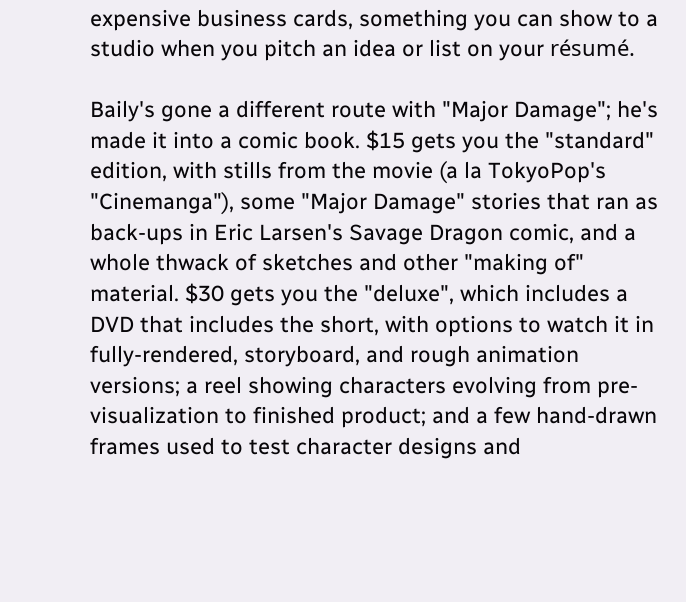expensive business cards, something you can show to a studio when you pitch an idea or list on your résumé.

Baily's gone a different route with "Major Damage"; he's made it into a comic book. $15 gets you the "standard" edition, with stills from the movie (a la TokyoPop's "Cinemanga"), some "Major Damage" stories that ran as back-ups in Eric Larsen's Savage Dragon comic, and a whole thwack of sketches and other "making of" material. $30 gets you the "deluxe", which includes a DVD that includes the short, with options to watch it in fully-rendered, storyboard, and rough animation versions; a reel showing characters evolving from pre-visualization to finished product; and a few hand-drawn frames used to test character designs and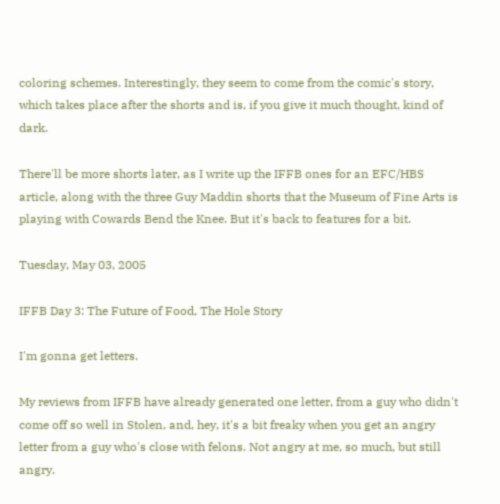coloring schemes. Interestingly, they seem to come from the comic's story, which takes place after the shorts and is, if you give it much thought, kind of dark.

There'll be more shorts later, as I write up the IFFB ones for an EFC/HBS article, along with the three Guy Maddin shorts that the Museum of Fine Arts is playing with Cowards Bend the Knee. But it's back to features for a bit.

Tuesday, May 03, 2005

IFFB Day 3: The Future of Food, The Hole Story

I'm gonna get letters.

My reviews from IFFB have already generated one letter, from a guy who didn't come off so well in Stolen, and, hey, it's a bit freaky when you get an angry letter from a guy who's close with felons. Not angry at me, so much, but still angry.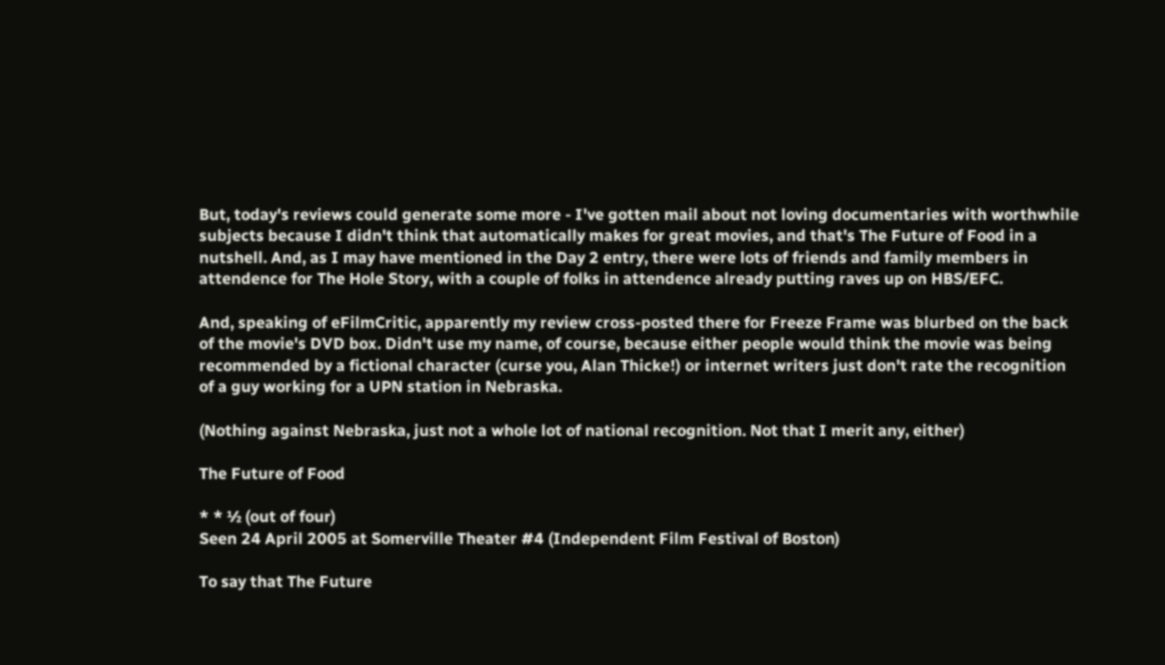But, today's reviews could generate some more - I've gotten mail about not loving documentaries with worthwhile subjects because I didn't think that automatically makes for great movies, and that's The Future of Food in a nutshell. And, as I may have mentioned in the Day 2 entry, there were lots of friends and family members in attendence for The Hole Story, with a couple of folks in attendence already putting raves up on HBS/EFC.

And, speaking of eFilmCritic, apparently my review cross-posted there for Freeze Frame was blurbed on the back of the movie's DVD box. Didn't use my name, of course, because either people would think the movie was being recommended by a fictional character (curse you, Alan Thicke!) or internet writers just don't rate the recognition of a guy working for a UPN station in Nebraska.

(Nothing against Nebraska, just not a whole lot of national recognition. Not that I merit any, either)

The Future of Food

* * ½ (out of four)
Seen 24 April 2005 at Somerville Theater #4 (Independent Film Festival of Boston)

To say that The Future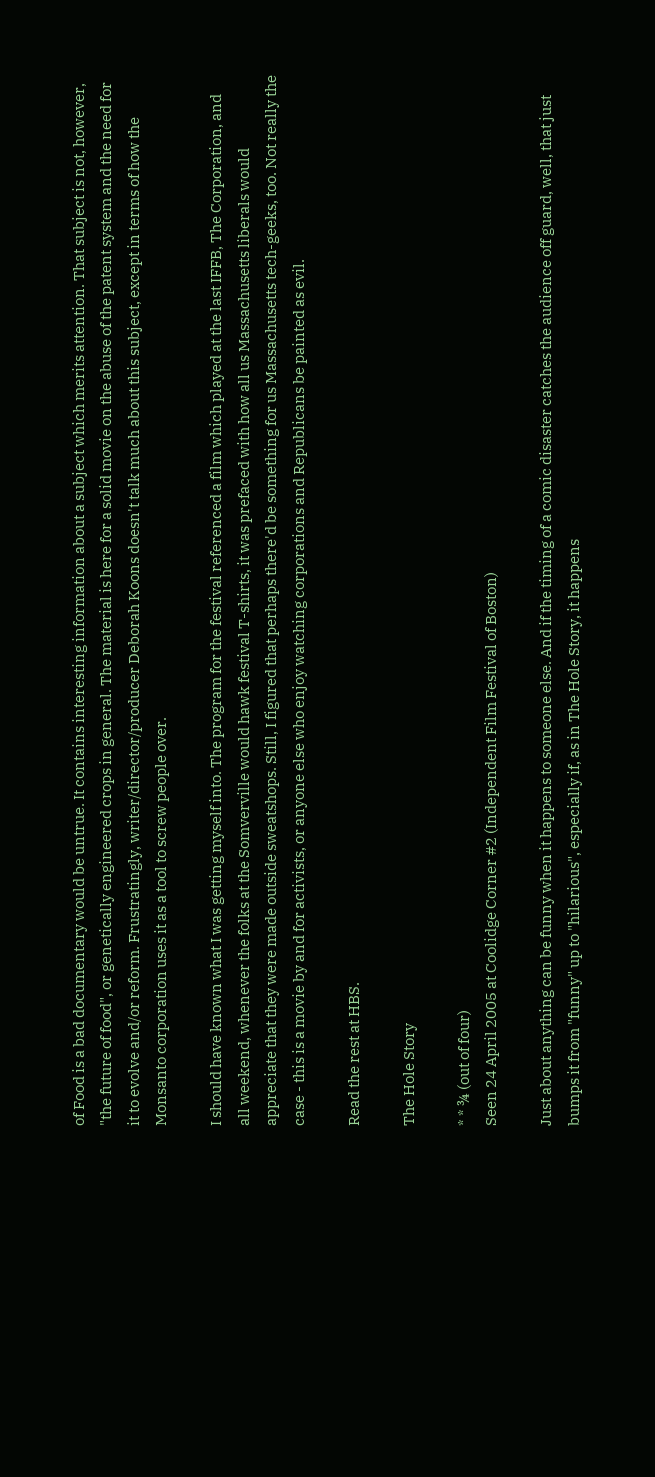of Food is a bad documentary would be untrue. It contains interesting information about a subject which merits attention. That subject is not, however, "the future of food", or genetically engineered crops in general. The material is here for a solid movie on the abuse of the patent system and the need for it to evolve and/or reform. Frustratingly, writer/director/producer Deborah Koons doesn't talk much about this subject, except in terms of how the Monsanto corporation uses it as a tool to screw people over.

I should have known what I was getting myself into. The program for the festival referenced a film which played at the last IFFB, The Corporation, and all weekend, whenever the folks at the Somverville would hawk festival T-shirts, it was prefaced with how all us Massachusetts liberals would appreciate that they were made outside sweatshops. Still, I figured that perhaps there'd be something for us Massachusetts tech-geeks, too. Not really the case - this is a movie by and for activists, or anyone else who enjoy watching corporations and Republicans be painted as evil.

Read the rest at HBS.

The Hole Story

* * ¾ (out of four)
Seen 24 April 2005 at Coolidge Corner #2 (Independent Film Festival of Boston)

Just about anything can be funny when it happens to someone else. And if the timing of a comic disaster catches the audience off guard, well, that just bumps it from "funny" up to "hilarious", especially if, as in The Hole Story, it happens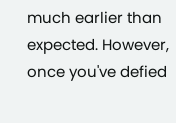much earlier than expected. However, once you've defied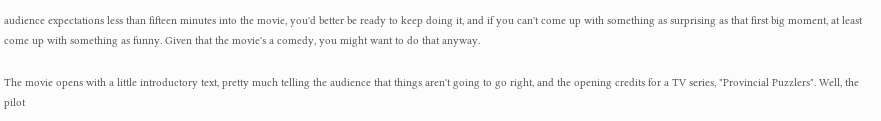audience expectations less than fifteen minutes into the movie, you'd better be ready to keep doing it, and if you can't come up with something as surprising as that first big moment, at least come up with something as funny. Given that the movie's a comedy, you might want to do that anyway.

The movie opens with a little introductory text, pretty much telling the audience that things aren't going to go right, and the opening credits for a TV series, "Provincial Puzzlers". Well, the pilot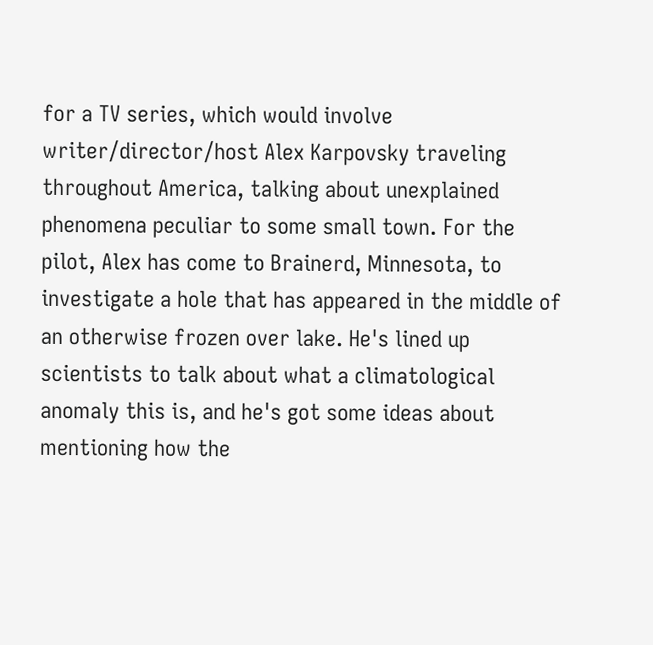for a TV series, which would involve writer/director/host Alex Karpovsky traveling throughout America, talking about unexplained phenomena peculiar to some small town. For the pilot, Alex has come to Brainerd, Minnesota, to investigate a hole that has appeared in the middle of an otherwise frozen over lake. He's lined up scientists to talk about what a climatological anomaly this is, and he's got some ideas about mentioning how the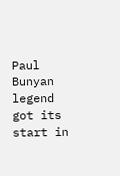Paul Bunyan legend got its start in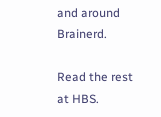and around Brainerd.

Read the rest at HBS.